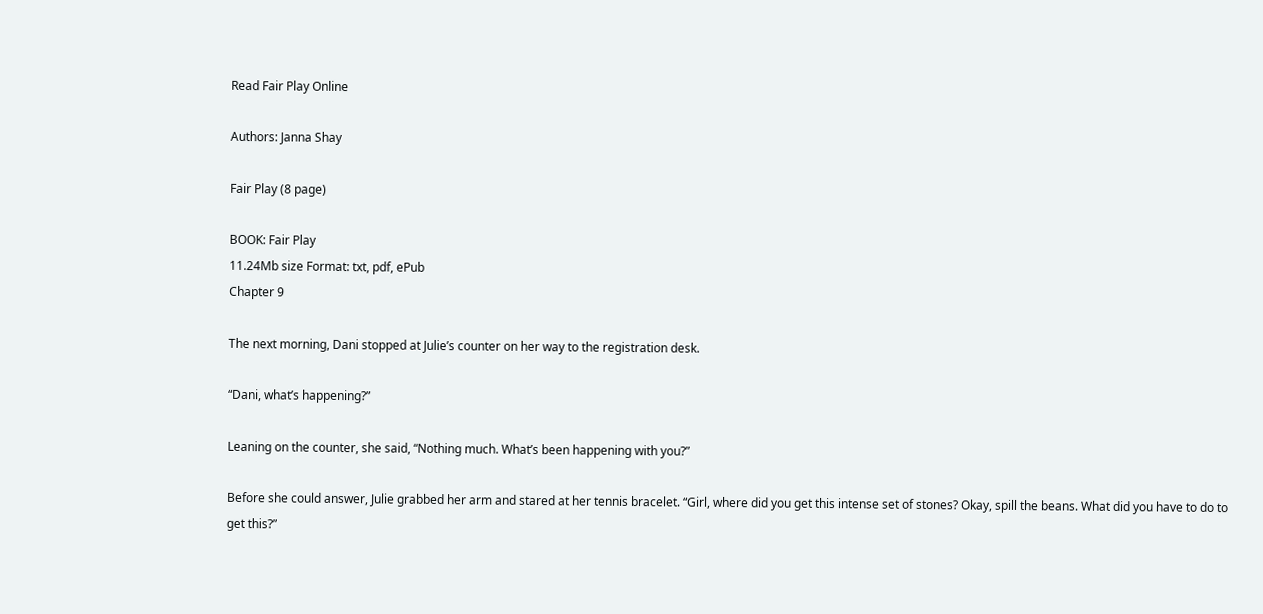Read Fair Play Online

Authors: Janna Shay

Fair Play (8 page)

BOOK: Fair Play
11.24Mb size Format: txt, pdf, ePub
Chapter 9

The next morning, Dani stopped at Julie’s counter on her way to the registration desk.

“Dani, what’s happening?”

Leaning on the counter, she said, “Nothing much. What’s been happening with you?”

Before she could answer, Julie grabbed her arm and stared at her tennis bracelet. “Girl, where did you get this intense set of stones? Okay, spill the beans. What did you have to do to get this?”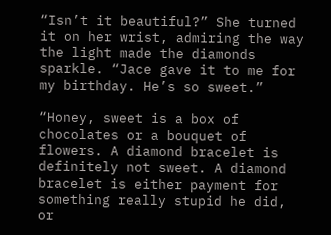“Isn’t it beautiful?” She turned it on her wrist, admiring the way the light made the diamonds sparkle. “Jace gave it to me for my birthday. He’s so sweet.”

“Honey, sweet is a box of chocolates or a bouquet of flowers. A diamond bracelet is definitely not sweet. A diamond bracelet is either payment for something really stupid he did, or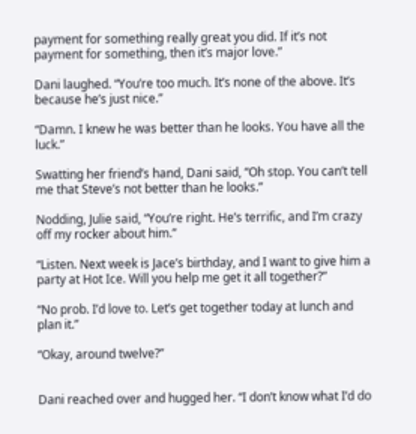payment for something really great you did. If it’s not payment for something, then it’s major love.”

Dani laughed. “You’re too much. It’s none of the above. It’s because he’s just nice.”

“Damn. I knew he was better than he looks. You have all the luck.”

Swatting her friend’s hand, Dani said, “Oh stop. You can’t tell me that Steve’s not better than he looks.”

Nodding, Julie said, “You’re right. He’s terrific, and I’m crazy off my rocker about him.”

“Listen. Next week is Jace’s birthday, and I want to give him a party at Hot Ice. Will you help me get it all together?”

“No prob. I’d love to. Let’s get together today at lunch and plan it.”

“Okay, around twelve?”


Dani reached over and hugged her. “I don’t know what I’d do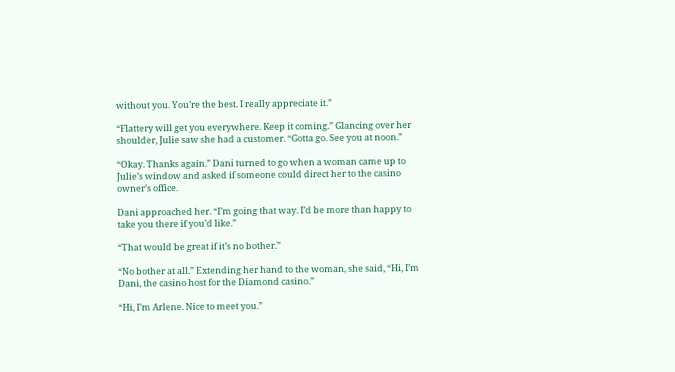without you. You’re the best. I really appreciate it.”

“Flattery will get you everywhere. Keep it coming.” Glancing over her shoulder, Julie saw she had a customer. “Gotta go. See you at noon.”

“Okay. Thanks again.” Dani turned to go when a woman came up to Julie’s window and asked if someone could direct her to the casino owner’s office.

Dani approached her. “I’m going that way. I’d be more than happy to take you there if you’d like.”

“That would be great if it’s no bother.”

“No bother at all.” Extending her hand to the woman, she said, “Hi, I’m Dani, the casino host for the Diamond casino.”

“Hi, I’m Arlene. Nice to meet you.”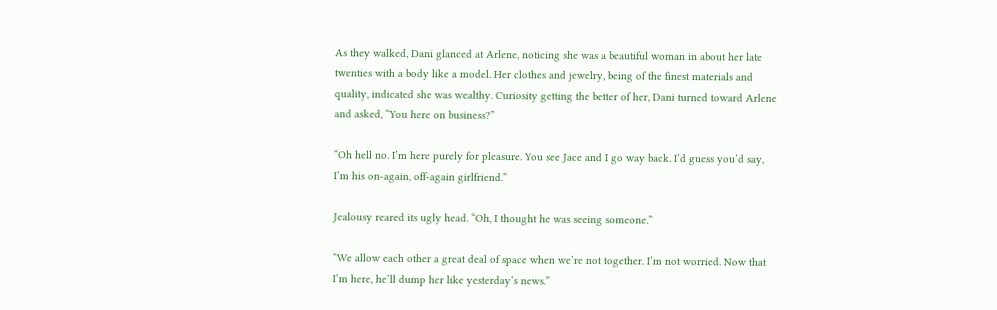As they walked, Dani glanced at Arlene, noticing she was a beautiful woman in about her late twenties with a body like a model. Her clothes and jewelry, being of the finest materials and quality, indicated she was wealthy. Curiosity getting the better of her, Dani turned toward Arlene and asked, “You here on business?”

“Oh hell no. I’m here purely for pleasure. You see Jace and I go way back. I’d guess you’d say, I’m his on-again, off-again girlfriend.”

Jealousy reared its ugly head. “Oh, I thought he was seeing someone.”

“We allow each other a great deal of space when we’re not together. I’m not worried. Now that I’m here, he’ll dump her like yesterday’s news.”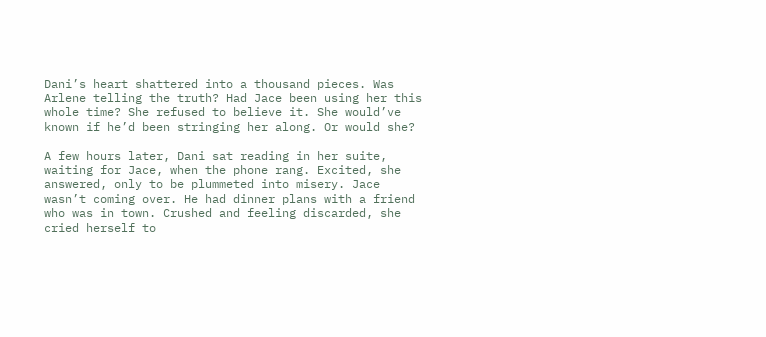Dani’s heart shattered into a thousand pieces. Was Arlene telling the truth? Had Jace been using her this whole time? She refused to believe it. She would’ve known if he’d been stringing her along. Or would she?

A few hours later, Dani sat reading in her suite, waiting for Jace, when the phone rang. Excited, she answered, only to be plummeted into misery. Jace wasn’t coming over. He had dinner plans with a friend who was in town. Crushed and feeling discarded, she cried herself to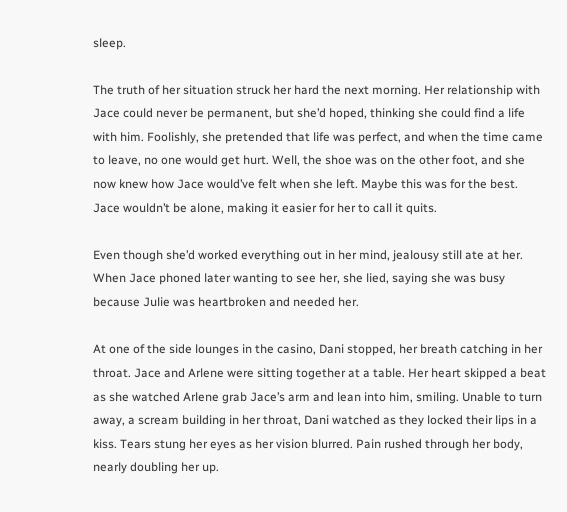sleep.

The truth of her situation struck her hard the next morning. Her relationship with Jace could never be permanent, but she’d hoped, thinking she could find a life with him. Foolishly, she pretended that life was perfect, and when the time came to leave, no one would get hurt. Well, the shoe was on the other foot, and she now knew how Jace would’ve felt when she left. Maybe this was for the best. Jace wouldn’t be alone, making it easier for her to call it quits.

Even though she’d worked everything out in her mind, jealousy still ate at her. When Jace phoned later wanting to see her, she lied, saying she was busy because Julie was heartbroken and needed her.

At one of the side lounges in the casino, Dani stopped, her breath catching in her throat. Jace and Arlene were sitting together at a table. Her heart skipped a beat as she watched Arlene grab Jace’s arm and lean into him, smiling. Unable to turn away, a scream building in her throat, Dani watched as they locked their lips in a kiss. Tears stung her eyes as her vision blurred. Pain rushed through her body, nearly doubling her up.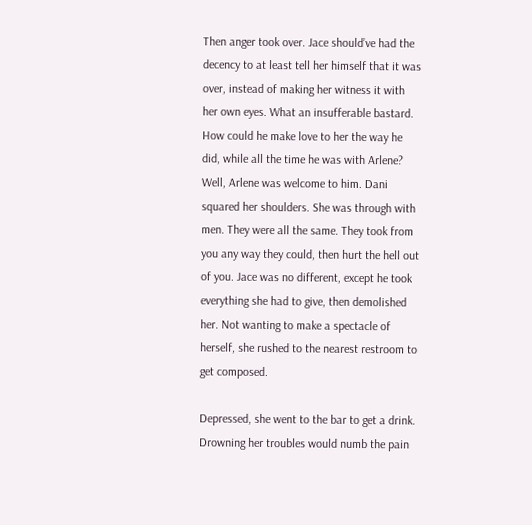Then anger took over. Jace should’ve had the decency to at least tell her himself that it was over, instead of making her witness it with her own eyes. What an insufferable bastard. How could he make love to her the way he did, while all the time he was with Arlene? Well, Arlene was welcome to him. Dani squared her shoulders. She was through with men. They were all the same. They took from you any way they could, then hurt the hell out of you. Jace was no different, except he took everything she had to give, then demolished her. Not wanting to make a spectacle of herself, she rushed to the nearest restroom to get composed.

Depressed, she went to the bar to get a drink. Drowning her troubles would numb the pain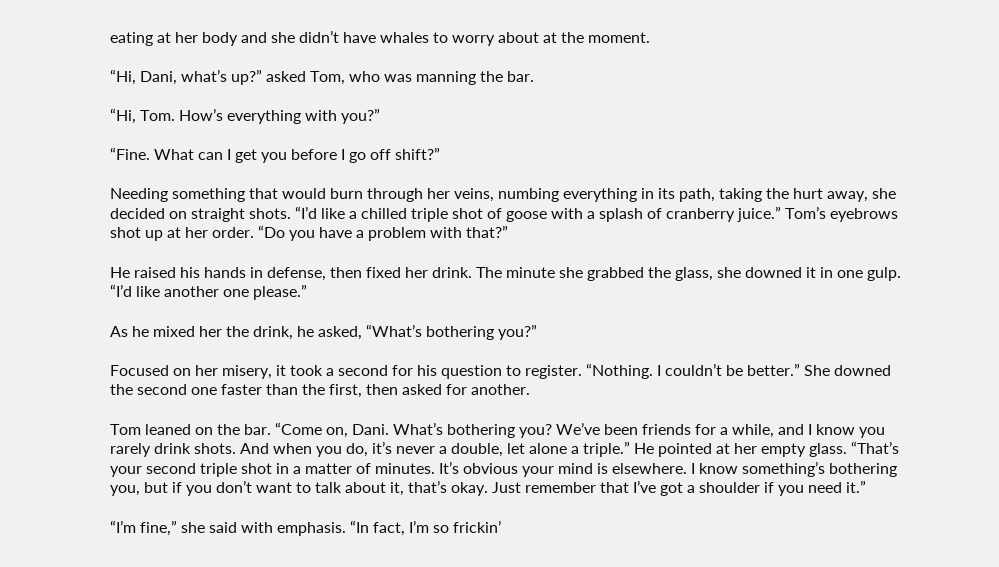eating at her body and she didn’t have whales to worry about at the moment.

“Hi, Dani, what’s up?” asked Tom, who was manning the bar.

“Hi, Tom. How’s everything with you?”

“Fine. What can I get you before I go off shift?”

Needing something that would burn through her veins, numbing everything in its path, taking the hurt away, she decided on straight shots. “I’d like a chilled triple shot of goose with a splash of cranberry juice.” Tom’s eyebrows shot up at her order. “Do you have a problem with that?”

He raised his hands in defense, then fixed her drink. The minute she grabbed the glass, she downed it in one gulp. “I’d like another one please.”

As he mixed her the drink, he asked, “What’s bothering you?”

Focused on her misery, it took a second for his question to register. “Nothing. I couldn’t be better.” She downed the second one faster than the first, then asked for another.

Tom leaned on the bar. “Come on, Dani. What’s bothering you? We’ve been friends for a while, and I know you rarely drink shots. And when you do, it’s never a double, let alone a triple.” He pointed at her empty glass. “That’s your second triple shot in a matter of minutes. It’s obvious your mind is elsewhere. I know something’s bothering you, but if you don’t want to talk about it, that’s okay. Just remember that I’ve got a shoulder if you need it.”

“I’m fine,” she said with emphasis. “In fact, I’m so frickin’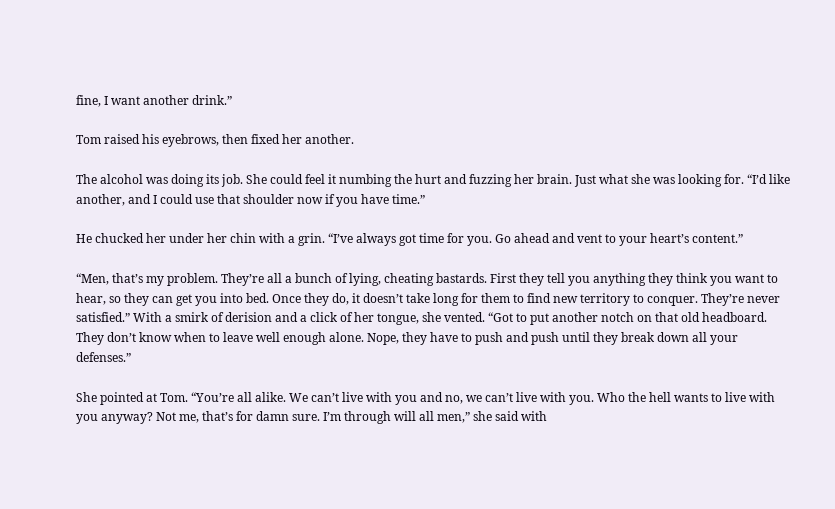fine, I want another drink.”

Tom raised his eyebrows, then fixed her another.

The alcohol was doing its job. She could feel it numbing the hurt and fuzzing her brain. Just what she was looking for. “I’d like another, and I could use that shoulder now if you have time.”

He chucked her under her chin with a grin. “I’ve always got time for you. Go ahead and vent to your heart’s content.”

“Men, that’s my problem. They’re all a bunch of lying, cheating bastards. First they tell you anything they think you want to hear, so they can get you into bed. Once they do, it doesn’t take long for them to find new territory to conquer. They’re never satisfied.” With a smirk of derision and a click of her tongue, she vented. “Got to put another notch on that old headboard. They don’t know when to leave well enough alone. Nope, they have to push and push until they break down all your defenses.”

She pointed at Tom. “You’re all alike. We can’t live with you and no, we can’t live with you. Who the hell wants to live with you anyway? Not me, that’s for damn sure. I’m through will all men,” she said with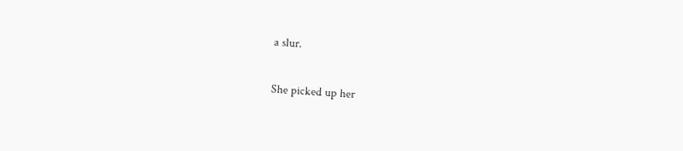a slur.

She picked up her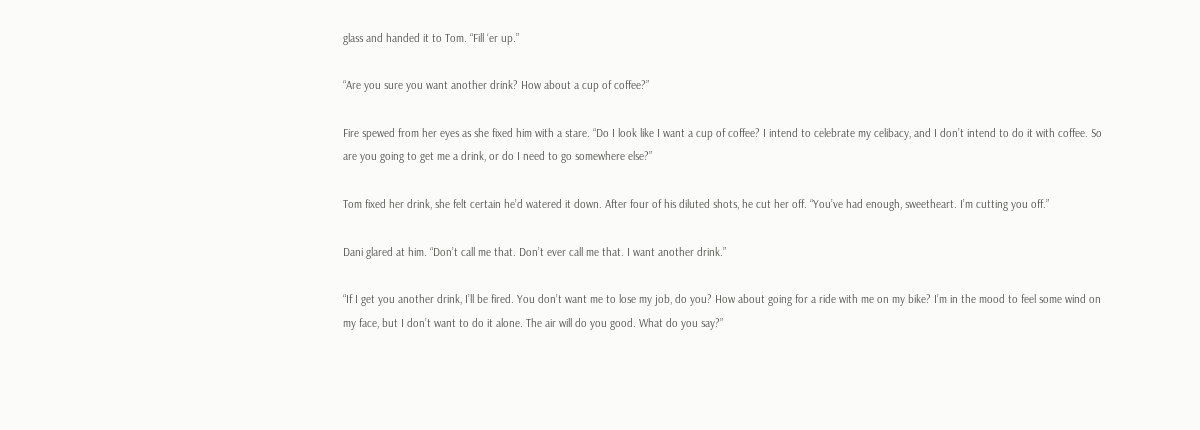glass and handed it to Tom. “Fill ‘er up.”

“Are you sure you want another drink? How about a cup of coffee?”

Fire spewed from her eyes as she fixed him with a stare. “Do I look like I want a cup of coffee? I intend to celebrate my celibacy, and I don’t intend to do it with coffee. So are you going to get me a drink, or do I need to go somewhere else?”

Tom fixed her drink, she felt certain he’d watered it down. After four of his diluted shots, he cut her off. “You’ve had enough, sweetheart. I’m cutting you off.”

Dani glared at him. “Don’t call me that. Don’t ever call me that. I want another drink.”

“If I get you another drink, I’ll be fired. You don’t want me to lose my job, do you? How about going for a ride with me on my bike? I’m in the mood to feel some wind on my face, but I don’t want to do it alone. The air will do you good. What do you say?”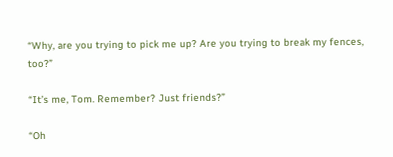“Why, are you trying to pick me up? Are you trying to break my fences, too?”

“It’s me, Tom. Remember? Just friends?”

“Oh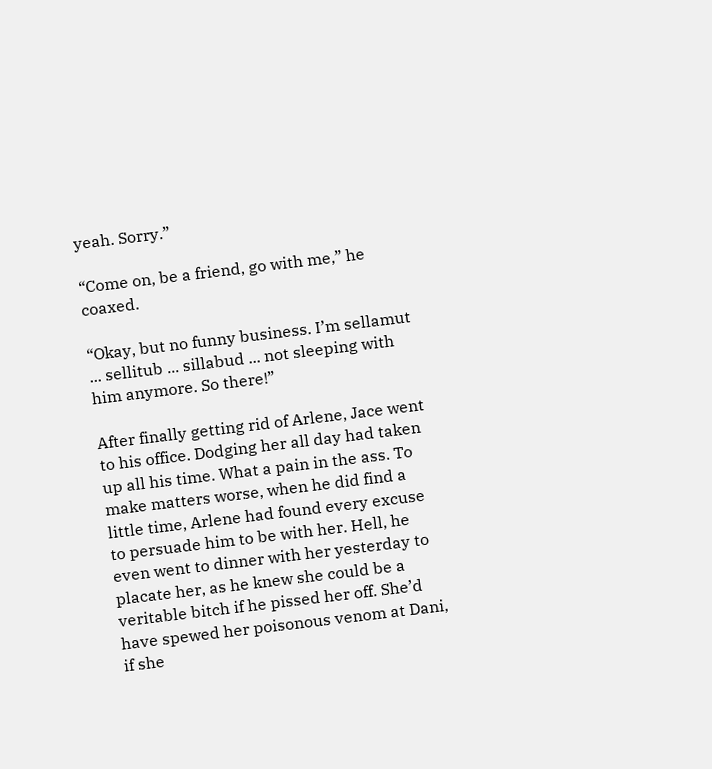yeah. Sorry.”

“Come on, be a friend, go with me,” he coaxed.

“Okay, but no funny business. I’m sellamut ... sellitub ... sillabud ... not sleeping with him anymore. So there!”

After finally getting rid of Arlene, Jace went to his office. Dodging her all day had taken up all his time. What a pain in the ass. To make matters worse, when he did find a little time, Arlene had found every excuse to persuade him to be with her. Hell, he even went to dinner with her yesterday to placate her, as he knew she could be a veritable bitch if he pissed her off. She’d have spewed her poisonous venom at Dani, if she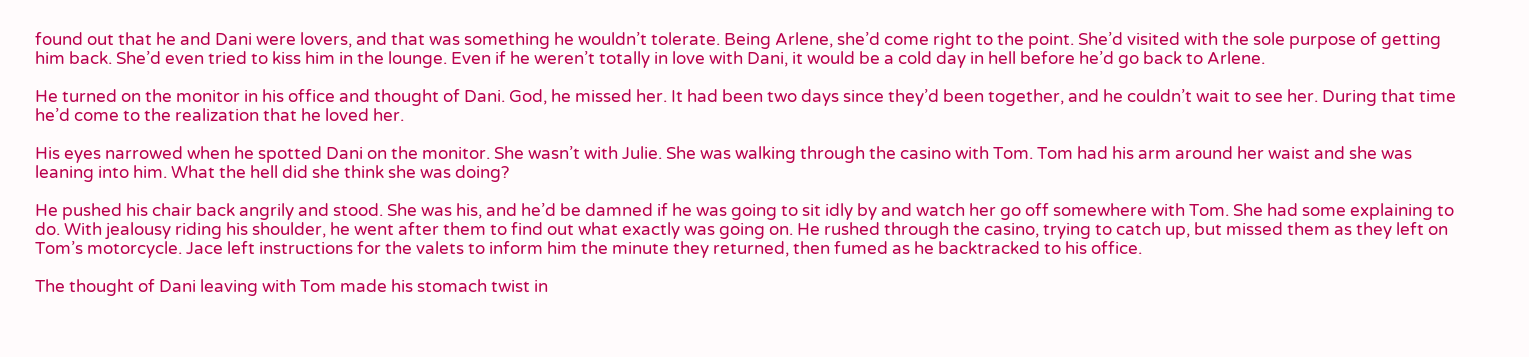found out that he and Dani were lovers, and that was something he wouldn’t tolerate. Being Arlene, she’d come right to the point. She’d visited with the sole purpose of getting him back. She’d even tried to kiss him in the lounge. Even if he weren’t totally in love with Dani, it would be a cold day in hell before he’d go back to Arlene.

He turned on the monitor in his office and thought of Dani. God, he missed her. It had been two days since they’d been together, and he couldn’t wait to see her. During that time he’d come to the realization that he loved her.

His eyes narrowed when he spotted Dani on the monitor. She wasn’t with Julie. She was walking through the casino with Tom. Tom had his arm around her waist and she was leaning into him. What the hell did she think she was doing?

He pushed his chair back angrily and stood. She was his, and he’d be damned if he was going to sit idly by and watch her go off somewhere with Tom. She had some explaining to do. With jealousy riding his shoulder, he went after them to find out what exactly was going on. He rushed through the casino, trying to catch up, but missed them as they left on Tom’s motorcycle. Jace left instructions for the valets to inform him the minute they returned, then fumed as he backtracked to his office.

The thought of Dani leaving with Tom made his stomach twist in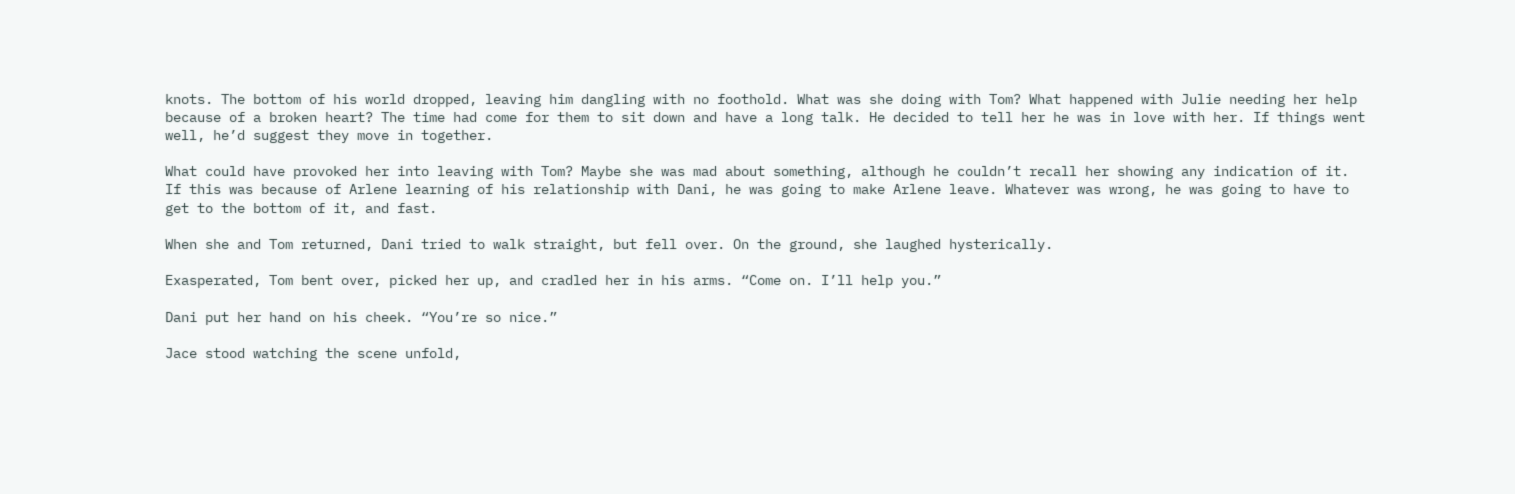knots. The bottom of his world dropped, leaving him dangling with no foothold. What was she doing with Tom? What happened with Julie needing her help because of a broken heart? The time had come for them to sit down and have a long talk. He decided to tell her he was in love with her. If things went well, he’d suggest they move in together.

What could have provoked her into leaving with Tom? Maybe she was mad about something, although he couldn’t recall her showing any indication of it. If this was because of Arlene learning of his relationship with Dani, he was going to make Arlene leave. Whatever was wrong, he was going to have to get to the bottom of it, and fast.

When she and Tom returned, Dani tried to walk straight, but fell over. On the ground, she laughed hysterically.

Exasperated, Tom bent over, picked her up, and cradled her in his arms. “Come on. I’ll help you.”

Dani put her hand on his cheek. “You’re so nice.”

Jace stood watching the scene unfold,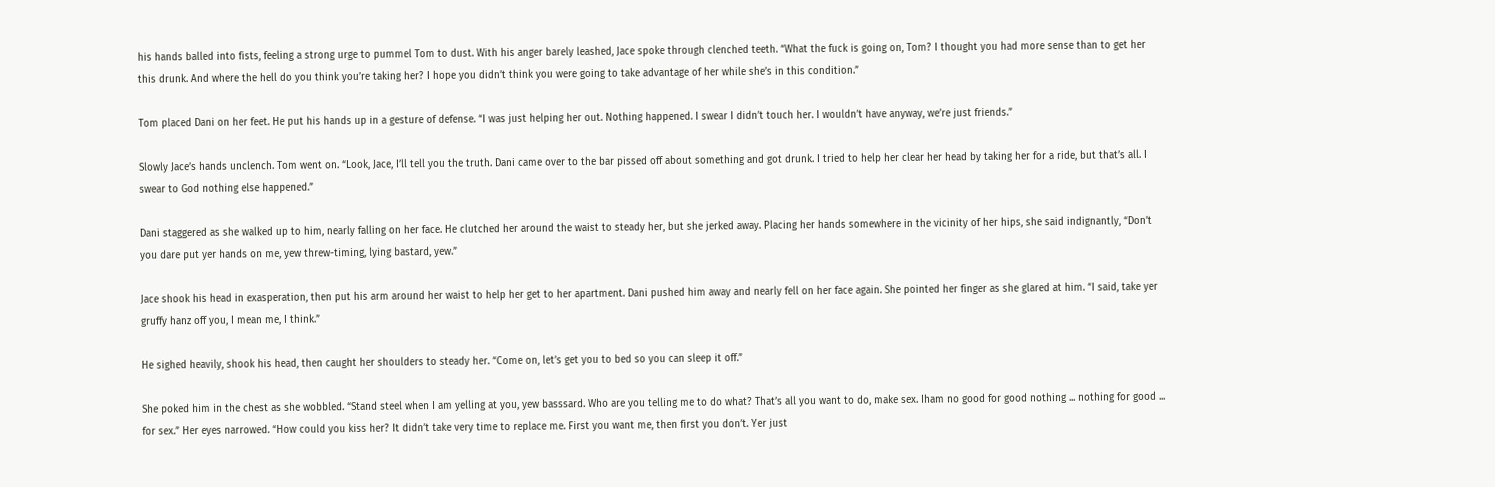his hands balled into fists, feeling a strong urge to pummel Tom to dust. With his anger barely leashed, Jace spoke through clenched teeth. “What the fuck is going on, Tom? I thought you had more sense than to get her this drunk. And where the hell do you think you’re taking her? I hope you didn’t think you were going to take advantage of her while she’s in this condition.”

Tom placed Dani on her feet. He put his hands up in a gesture of defense. “I was just helping her out. Nothing happened. I swear I didn’t touch her. I wouldn’t have anyway, we’re just friends.”

Slowly Jace’s hands unclench. Tom went on. “Look, Jace, I’ll tell you the truth. Dani came over to the bar pissed off about something and got drunk. I tried to help her clear her head by taking her for a ride, but that’s all. I swear to God nothing else happened.”

Dani staggered as she walked up to him, nearly falling on her face. He clutched her around the waist to steady her, but she jerked away. Placing her hands somewhere in the vicinity of her hips, she said indignantly, “Don’t you dare put yer hands on me, yew threw-timing, lying bastard, yew.”

Jace shook his head in exasperation, then put his arm around her waist to help her get to her apartment. Dani pushed him away and nearly fell on her face again. She pointed her finger as she glared at him. “I said, take yer gruffy hanz off you, I mean me, I think.”

He sighed heavily, shook his head, then caught her shoulders to steady her. “Come on, let’s get you to bed so you can sleep it off.”

She poked him in the chest as she wobbled. “Stand steel when I am yelling at you, yew basssard. Who are you telling me to do what? That’s all you want to do, make sex. Iham no good for good nothing ... nothing for good ... for sex.” Her eyes narrowed. “How could you kiss her? It didn’t take very time to replace me. First you want me, then first you don’t. Yer just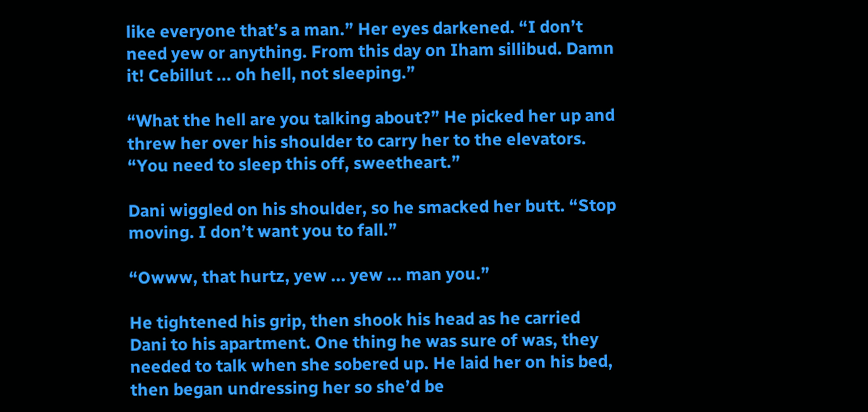like everyone that’s a man.” Her eyes darkened. “I don’t need yew or anything. From this day on Iham sillibud. Damn it! Cebillut ... oh hell, not sleeping.”

“What the hell are you talking about?” He picked her up and threw her over his shoulder to carry her to the elevators. “You need to sleep this off, sweetheart.”

Dani wiggled on his shoulder, so he smacked her butt. “Stop moving. I don’t want you to fall.”

“Owww, that hurtz, yew ... yew ... man you.”

He tightened his grip, then shook his head as he carried Dani to his apartment. One thing he was sure of was, they needed to talk when she sobered up. He laid her on his bed, then began undressing her so she’d be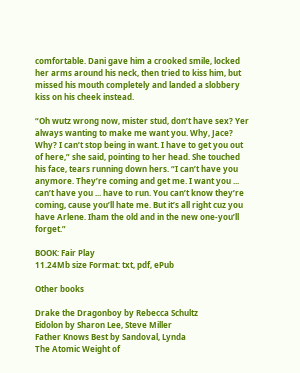comfortable. Dani gave him a crooked smile, locked her arms around his neck, then tried to kiss him, but missed his mouth completely and landed a slobbery kiss on his cheek instead.

“Oh wutz wrong now, mister stud, don’t have sex? Yer always wanting to make me want you. Why, Jace? Why? I can’t stop being in want. I have to get you out of here,” she said, pointing to her head. She touched his face, tears running down hers. “I can’t have you anymore. They’re coming and get me. I want you ... can’t have you ... have to run. You can’t know they’re coming, cause you’ll hate me. But it’s all right cuz you have Arlene. Iham the old and in the new one-you’ll forget.”

BOOK: Fair Play
11.24Mb size Format: txt, pdf, ePub

Other books

Drake the Dragonboy by Rebecca Schultz
Eidolon by Sharon Lee, Steve Miller
Father Knows Best by Sandoval, Lynda
The Atomic Weight of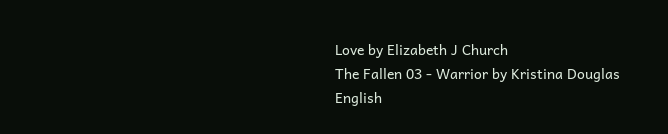Love by Elizabeth J Church
The Fallen 03 - Warrior by Kristina Douglas
English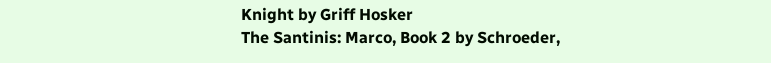Knight by Griff Hosker
The Santinis: Marco, Book 2 by Schroeder,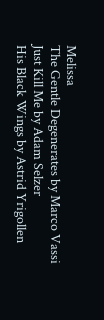Melissa
The Gentle Degenerates by Marco Vassi
Just Kill Me by Adam Selzer
His Black Wings by Astrid Yrigollen